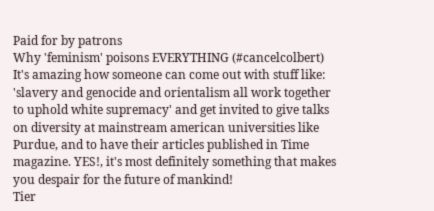Paid for by patrons
Why 'feminism' poisons EVERYTHING (#cancelcolbert)
It's amazing how someone can come out with stuff like: 'slavery and genocide and orientalism all work together to uphold white supremacy' and get invited to give talks on diversity at mainstream american universities like Purdue, and to have their articles published in Time magazine. YES!, it's most definitely something that makes you despair for the future of mankind!
Tier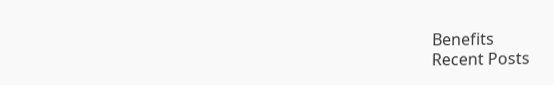Benefits
Recent Posts